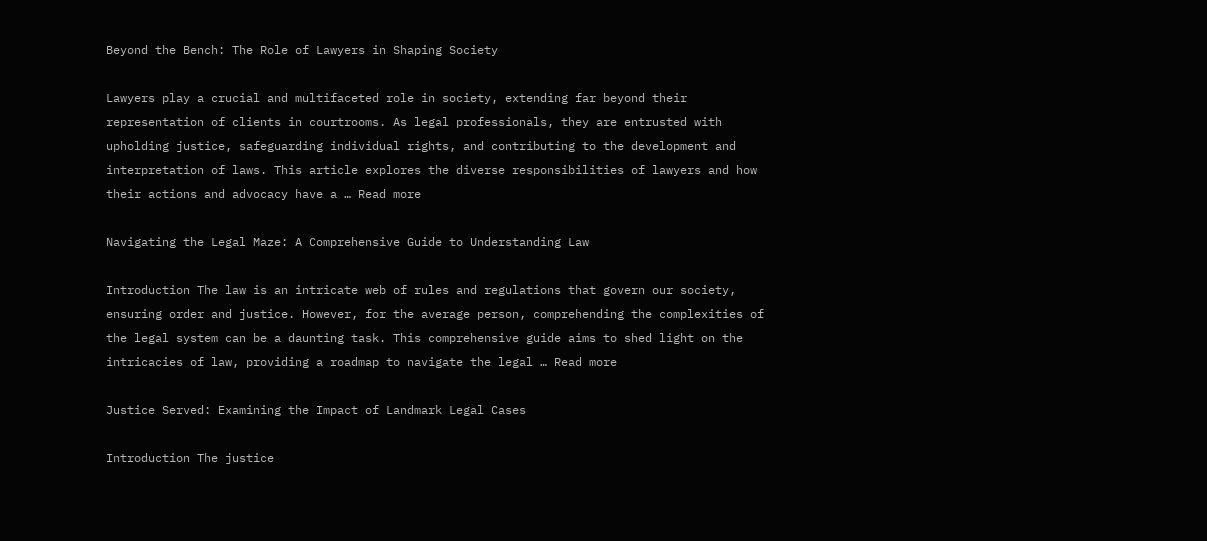Beyond the Bench: The Role of Lawyers in Shaping Society

Lawyers play a crucial and multifaceted role in society, extending far beyond their representation of clients in courtrooms. As legal professionals, they are entrusted with upholding justice, safeguarding individual rights, and contributing to the development and interpretation of laws. This article explores the diverse responsibilities of lawyers and how their actions and advocacy have a … Read more

Navigating the Legal Maze: A Comprehensive Guide to Understanding Law

Introduction The law is an intricate web of rules and regulations that govern our society, ensuring order and justice. However, for the average person, comprehending the complexities of the legal system can be a daunting task. This comprehensive guide aims to shed light on the intricacies of law, providing a roadmap to navigate the legal … Read more

Justice Served: Examining the Impact of Landmark Legal Cases

Introduction The justice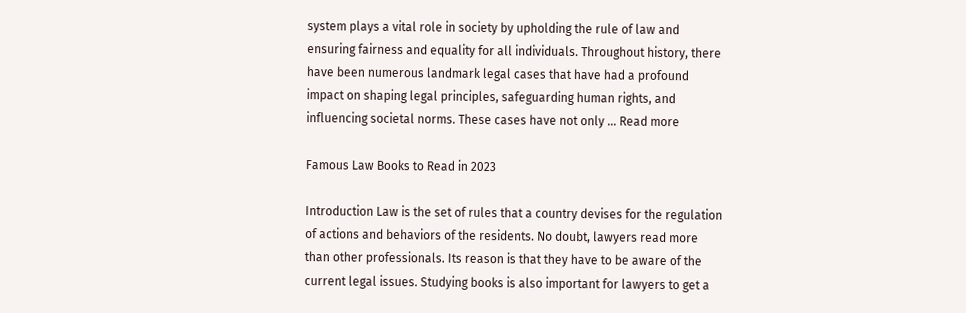system plays a vital role in society by upholding the rule of law and ensuring fairness and equality for all individuals. Throughout history, there have been numerous landmark legal cases that have had a profound impact on shaping legal principles, safeguarding human rights, and influencing societal norms. These cases have not only … Read more

Famous Law Books to Read in 2023

Introduction Law is the set of rules that a country devises for the regulation of actions and behaviors of the residents. No doubt, lawyers read more than other professionals. Its reason is that they have to be aware of the current legal issues. Studying books is also important for lawyers to get a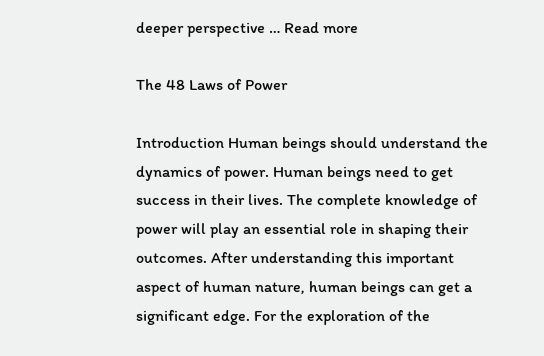deeper perspective … Read more

The 48 Laws of Power

Introduction Human beings should understand the dynamics of power. Human beings need to get success in their lives. The complete knowledge of power will play an essential role in shaping their outcomes. After understanding this important aspect of human nature, human beings can get a significant edge. For the exploration of the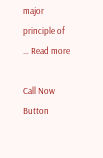major principle of … Read more

Call Now Button